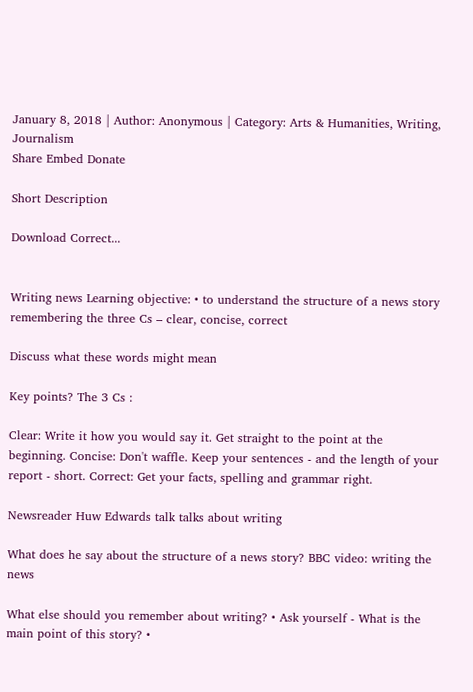January 8, 2018 | Author: Anonymous | Category: Arts & Humanities, Writing, Journalism
Share Embed Donate

Short Description

Download Correct...


Writing news Learning objective: • to understand the structure of a news story remembering the three Cs – clear, concise, correct

Discuss what these words might mean

Key points? The 3 Cs :

Clear: Write it how you would say it. Get straight to the point at the beginning. Concise: Don't waffle. Keep your sentences - and the length of your report - short. Correct: Get your facts, spelling and grammar right.

Newsreader Huw Edwards talk talks about writing

What does he say about the structure of a news story? BBC video: writing the news

What else should you remember about writing? • Ask yourself - What is the main point of this story? •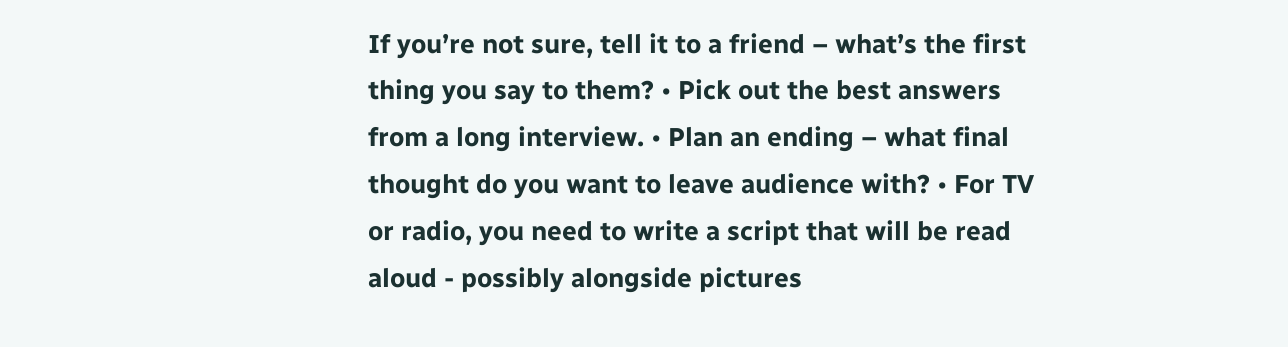If you’re not sure, tell it to a friend – what’s the first thing you say to them? • Pick out the best answers from a long interview. • Plan an ending – what final thought do you want to leave audience with? • For TV or radio, you need to write a script that will be read aloud - possibly alongside pictures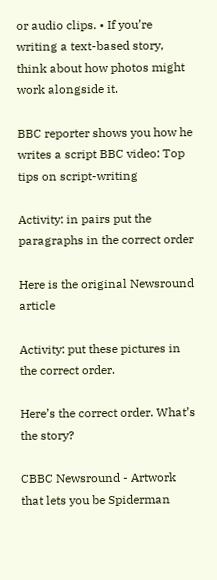or audio clips. • If you’re writing a text-based story, think about how photos might work alongside it.

BBC reporter shows you how he writes a script BBC video: Top tips on script-writing

Activity: in pairs put the paragraphs in the correct order

Here is the original Newsround article

Activity: put these pictures in the correct order.

Here’s the correct order. What’s the story?

CBBC Newsround - Artwork that lets you be Spiderman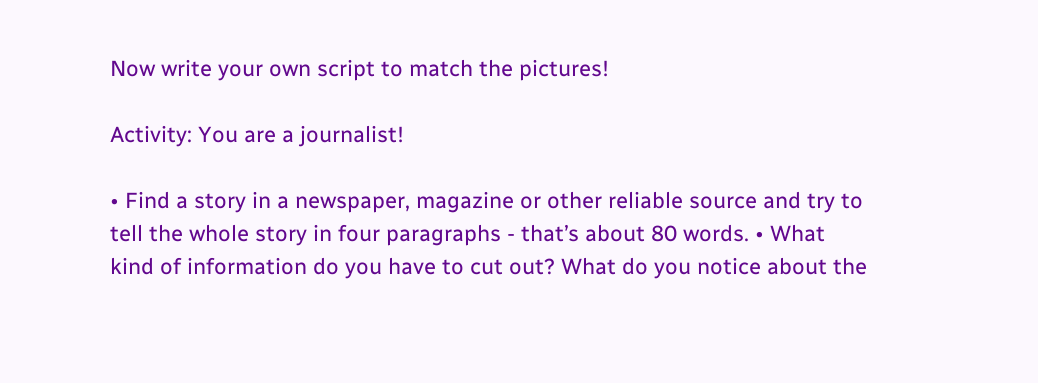Now write your own script to match the pictures!

Activity: You are a journalist!

• Find a story in a newspaper, magazine or other reliable source and try to tell the whole story in four paragraphs - that’s about 80 words. • What kind of information do you have to cut out? What do you notice about the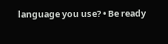language you use? • Be ready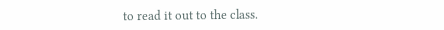to read it out to the class.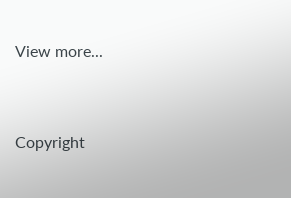View more...


Copyright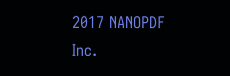2017 NANOPDF Inc.